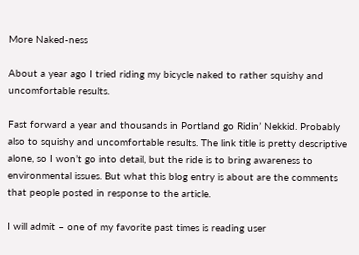More Naked-ness

About a year ago I tried riding my bicycle naked to rather squishy and uncomfortable results.

Fast forward a year and thousands in Portland go Ridin’ Nekkid. Probably also to squishy and uncomfortable results. The link title is pretty descriptive alone, so I won’t go into detail, but the ride is to bring awareness to environmental issues. But what this blog entry is about are the comments that people posted in response to the article.

I will admit – one of my favorite past times is reading user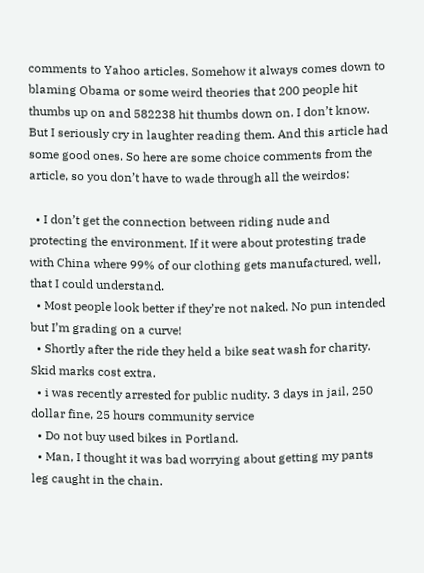comments to Yahoo articles. Somehow it always comes down to blaming Obama or some weird theories that 200 people hit thumbs up on and 582238 hit thumbs down on. I don’t know. But I seriously cry in laughter reading them. And this article had some good ones. So here are some choice comments from the article, so you don’t have to wade through all the weirdos:

  • I don’t get the connection between riding nude and protecting the environment. If it were about protesting trade with China where 99% of our clothing gets manufactured, well, that I could understand.
  • Most people look better if they’re not naked. No pun intended but I’m grading on a curve!
  • Shortly after the ride they held a bike seat wash for charity. Skid marks cost extra.
  • i was recently arrested for public nudity. 3 days in jail, 250 dollar fine, 25 hours community service
  • Do not buy used bikes in Portland.
  • Man, I thought it was bad worrying about getting my pants leg caught in the chain.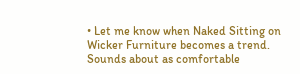• Let me know when Naked Sitting on Wicker Furniture becomes a trend. Sounds about as comfortable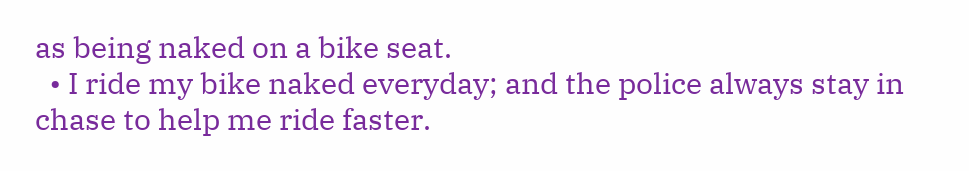as being naked on a bike seat.
  • I ride my bike naked everyday; and the police always stay in chase to help me ride faster.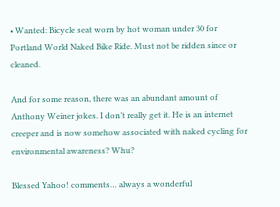• Wanted: Bicycle seat worn by hot woman under 30 for Portland World Naked Bike Ride. Must not be ridden since or cleaned.

And for some reason, there was an abundant amount of Anthony Weiner jokes. I don’t really get it. He is an internet creeper and is now somehow associated with naked cycling for environmental awareness? Whu?

Blessed Yahoo! comments… always a wonderful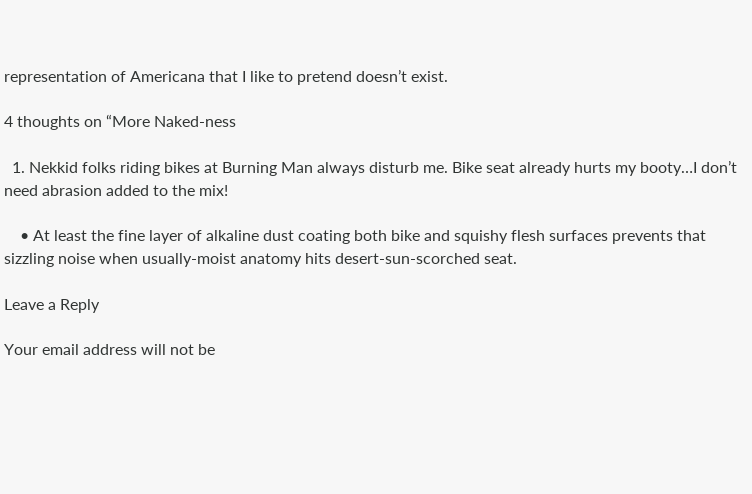representation of Americana that I like to pretend doesn’t exist.

4 thoughts on “More Naked-ness

  1. Nekkid folks riding bikes at Burning Man always disturb me. Bike seat already hurts my booty…I don’t need abrasion added to the mix!

    • At least the fine layer of alkaline dust coating both bike and squishy flesh surfaces prevents that sizzling noise when usually-moist anatomy hits desert-sun-scorched seat.

Leave a Reply

Your email address will not be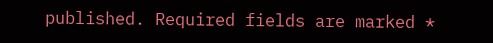published. Required fields are marked *